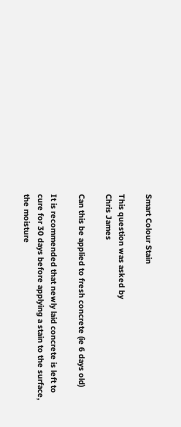Smart Colour Stain

This question was asked by
Chris James

Can this be applied to fresh concrete (ie 6 days old)

It is recommended that newly laid concrete is left to cure for 30 days before applying a stain to the surface, the moisture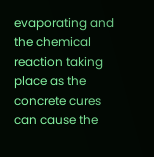evaporating and the chemical reaction taking place as the concrete cures can cause the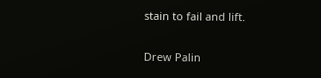stain to fail and lift.

Drew Palin